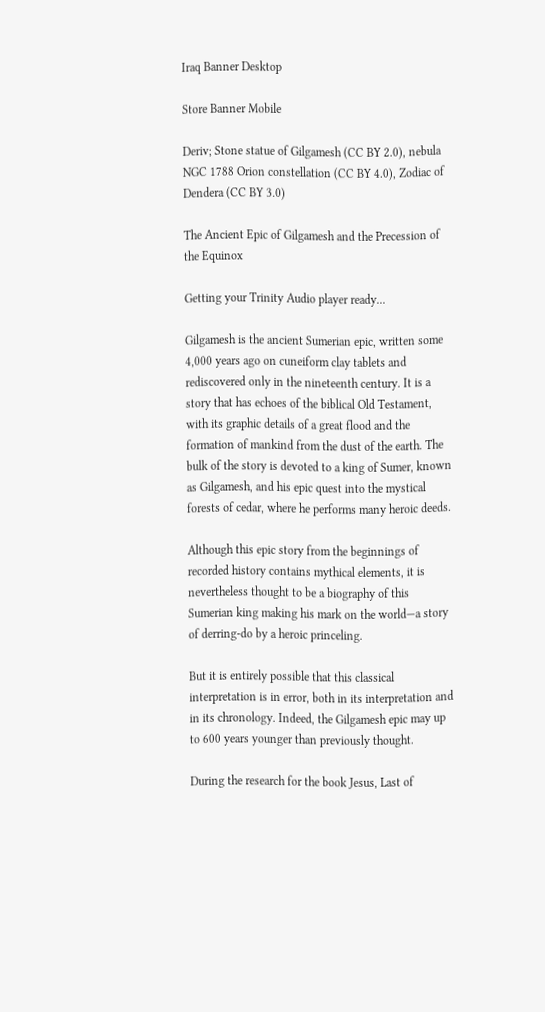Iraq Banner Desktop

Store Banner Mobile

Deriv; Stone statue of Gilgamesh (CC BY 2.0), nebula NGC 1788 Orion constellation (CC BY 4.0), Zodiac of Dendera (CC BY 3.0)

The Ancient Epic of Gilgamesh and the Precession of the Equinox

Getting your Trinity Audio player ready...

Gilgamesh is the ancient Sumerian epic, written some 4,000 years ago on cuneiform clay tablets and rediscovered only in the nineteenth century. It is a story that has echoes of the biblical Old Testament, with its graphic details of a great flood and the formation of mankind from the dust of the earth. The bulk of the story is devoted to a king of Sumer, known as Gilgamesh, and his epic quest into the mystical forests of cedar, where he performs many heroic deeds.

Although this epic story from the beginnings of recorded history contains mythical elements, it is nevertheless thought to be a biography of this Sumerian king making his mark on the world—a story of derring-do by a heroic princeling.

But it is entirely possible that this classical interpretation is in error, both in its interpretation and in its chronology. Indeed, the Gilgamesh epic may up to 600 years younger than previously thought.

During the research for the book Jesus, Last of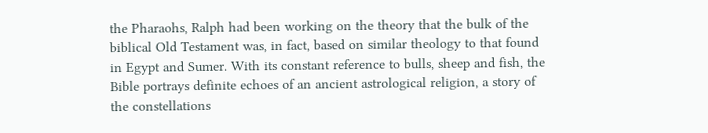the Pharaohs, Ralph had been working on the theory that the bulk of the biblical Old Testament was, in fact, based on similar theology to that found in Egypt and Sumer. With its constant reference to bulls, sheep and fish, the Bible portrays definite echoes of an ancient astrological religion, a story of the constellations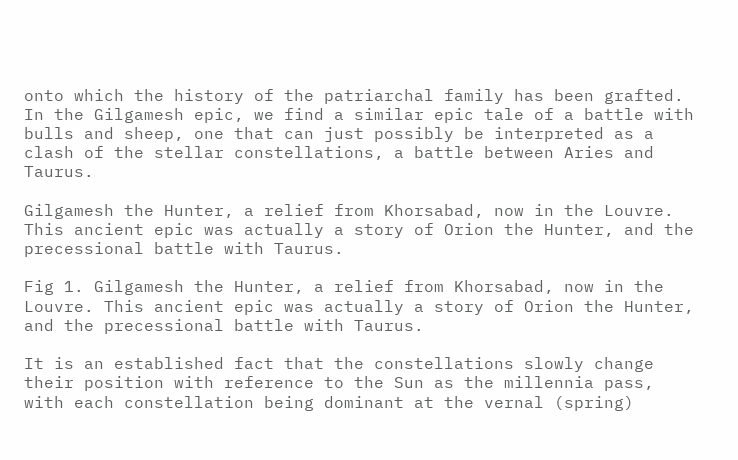onto which the history of the patriarchal family has been grafted.  In the Gilgamesh epic, we find a similar epic tale of a battle with bulls and sheep, one that can just possibly be interpreted as a clash of the stellar constellations, a battle between Aries and Taurus.

Gilgamesh the Hunter, a relief from Khorsabad, now in the Louvre. This ancient epic was actually a story of Orion the Hunter, and the precessional battle with Taurus.

Fig 1. Gilgamesh the Hunter, a relief from Khorsabad, now in the Louvre. This ancient epic was actually a story of Orion the Hunter, and the precessional battle with Taurus.

It is an established fact that the constellations slowly change their position with reference to the Sun as the millennia pass, with each constellation being dominant at the vernal (spring)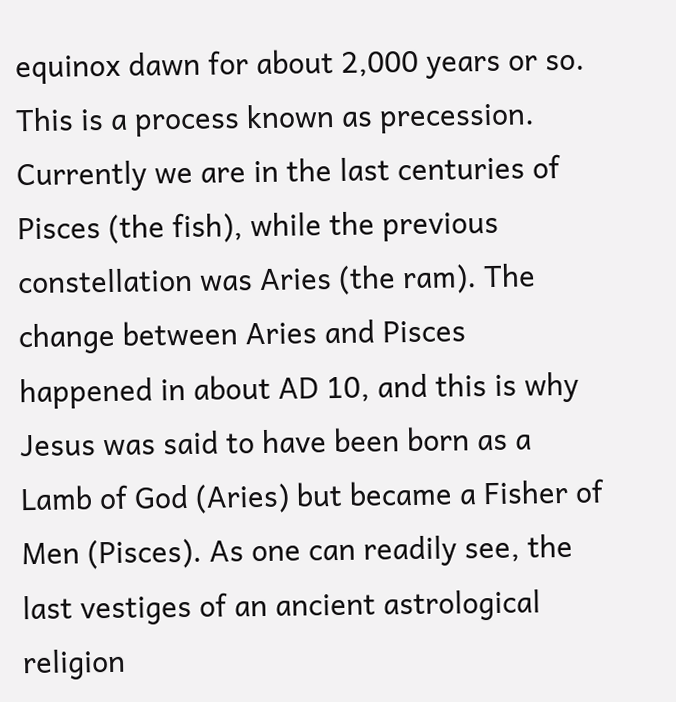equinox dawn for about 2,000 years or so. This is a process known as precession. Currently we are in the last centuries of Pisces (the fish), while the previous constellation was Aries (the ram). The change between Aries and Pisces happened in about AD 10, and this is why Jesus was said to have been born as a Lamb of God (Aries) but became a Fisher of Men (Pisces). As one can readily see, the last vestiges of an ancient astrological religion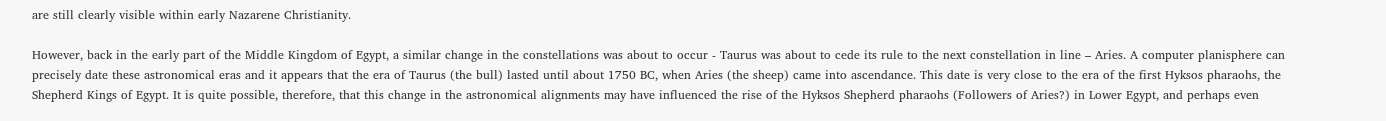are still clearly visible within early Nazarene Christianity.

However, back in the early part of the Middle Kingdom of Egypt, a similar change in the constellations was about to occur - Taurus was about to cede its rule to the next constellation in line – Aries. A computer planisphere can precisely date these astronomical eras and it appears that the era of Taurus (the bull) lasted until about 1750 BC, when Aries (the sheep) came into ascendance. This date is very close to the era of the first Hyksos pharaohs, the Shepherd Kings of Egypt. It is quite possible, therefore, that this change in the astronomical alignments may have influenced the rise of the Hyksos Shepherd pharaohs (Followers of Aries?) in Lower Egypt, and perhaps even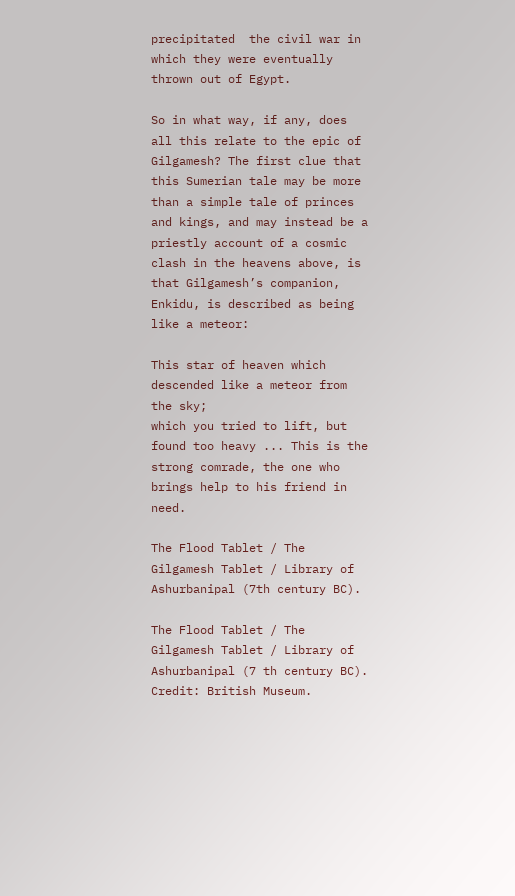precipitated  the civil war in which they were eventually thrown out of Egypt.

So in what way, if any, does all this relate to the epic of Gilgamesh? The first clue that this Sumerian tale may be more than a simple tale of princes and kings, and may instead be a priestly account of a cosmic clash in the heavens above, is that Gilgamesh’s companion, Enkidu, is described as being like a meteor:

This star of heaven which descended like a meteor from the sky;
which you tried to lift, but found too heavy ... This is the
strong comrade, the one who brings help to his friend in need.

The Flood Tablet / The Gilgamesh Tablet / Library of Ashurbanipal (7th century BC).

The Flood Tablet / The Gilgamesh Tablet / Library of Ashurbanipal (7 th century BC). Credit: British Museum.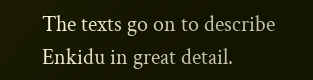The texts go on to describe Enkidu in great detail.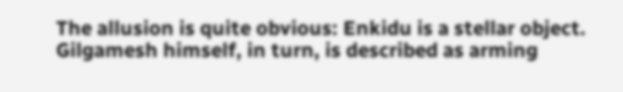The allusion is quite obvious: Enkidu is a stellar object. Gilgamesh himself, in turn, is described as arming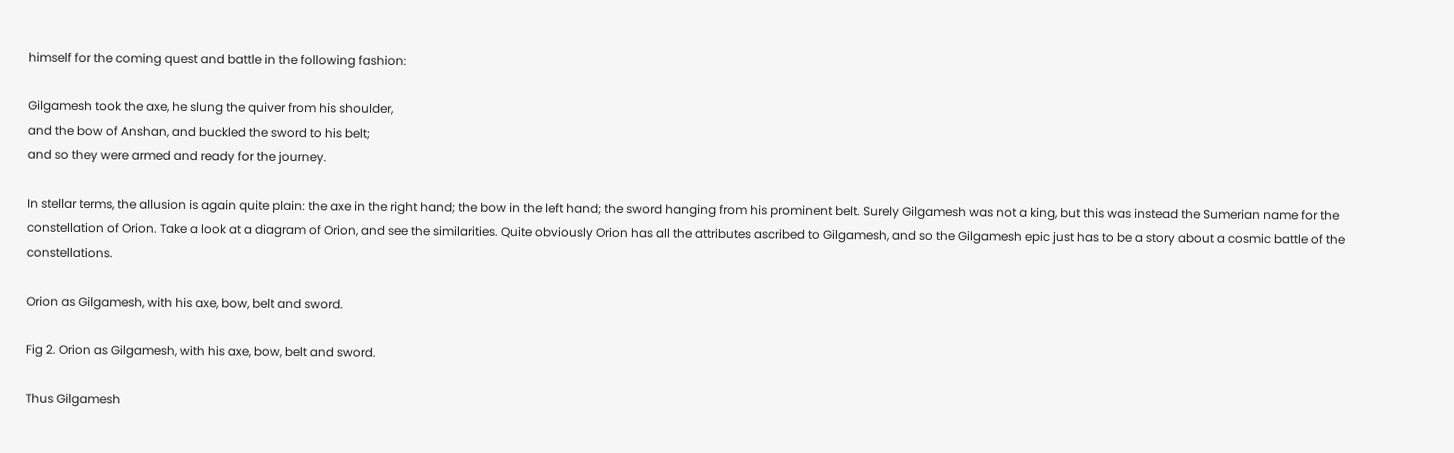himself for the coming quest and battle in the following fashion:

Gilgamesh took the axe, he slung the quiver from his shoulder,
and the bow of Anshan, and buckled the sword to his belt;
and so they were armed and ready for the journey.

In stellar terms, the allusion is again quite plain: the axe in the right hand; the bow in the left hand; the sword hanging from his prominent belt. Surely Gilgamesh was not a king, but this was instead the Sumerian name for the constellation of Orion. Take a look at a diagram of Orion, and see the similarities. Quite obviously Orion has all the attributes ascribed to Gilgamesh, and so the Gilgamesh epic just has to be a story about a cosmic battle of the constellations.

Orion as Gilgamesh, with his axe, bow, belt and sword.

Fig 2. Orion as Gilgamesh, with his axe, bow, belt and sword.

Thus Gilgamesh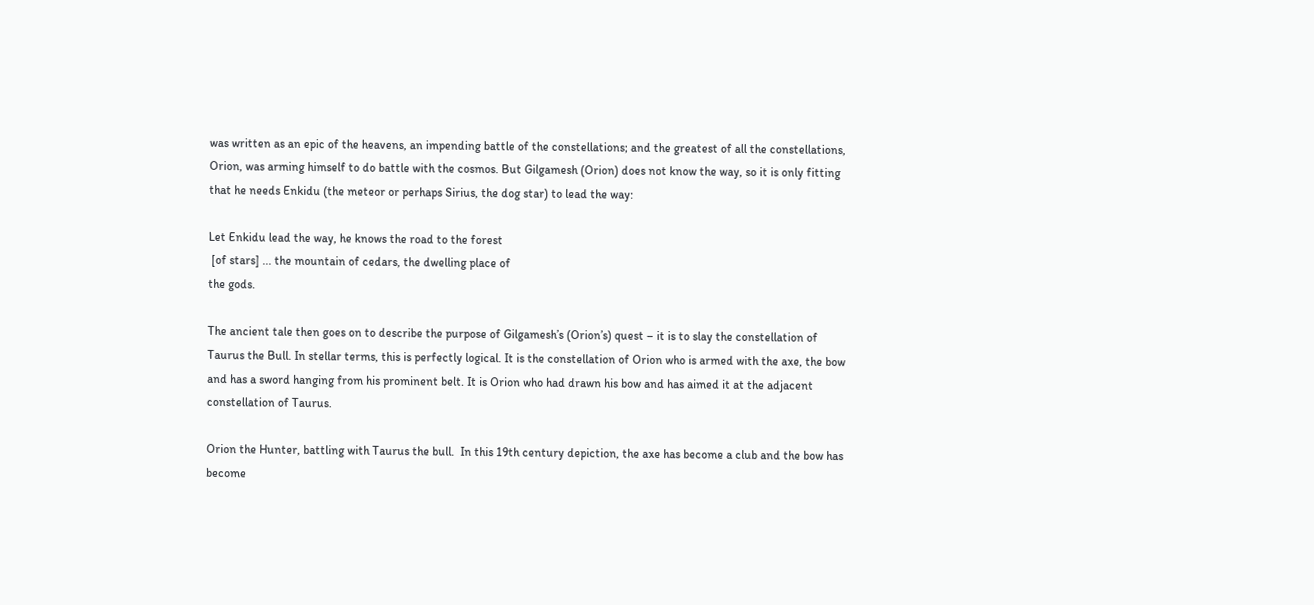was written as an epic of the heavens, an impending battle of the constellations; and the greatest of all the constellations, Orion, was arming himself to do battle with the cosmos. But Gilgamesh (Orion) does not know the way, so it is only fitting that he needs Enkidu (the meteor or perhaps Sirius, the dog star) to lead the way:

Let Enkidu lead the way, he knows the road to the forest
 [of stars] ... the mountain of cedars, the dwelling place of
the gods.

The ancient tale then goes on to describe the purpose of Gilgamesh’s (Orion’s) quest – it is to slay the constellation of Taurus the Bull. In stellar terms, this is perfectly logical. It is the constellation of Orion who is armed with the axe, the bow and has a sword hanging from his prominent belt. It is Orion who had drawn his bow and has aimed it at the adjacent constellation of Taurus.

Orion the Hunter, battling with Taurus the bull.  In this 19th century depiction, the axe has become a club and the bow has become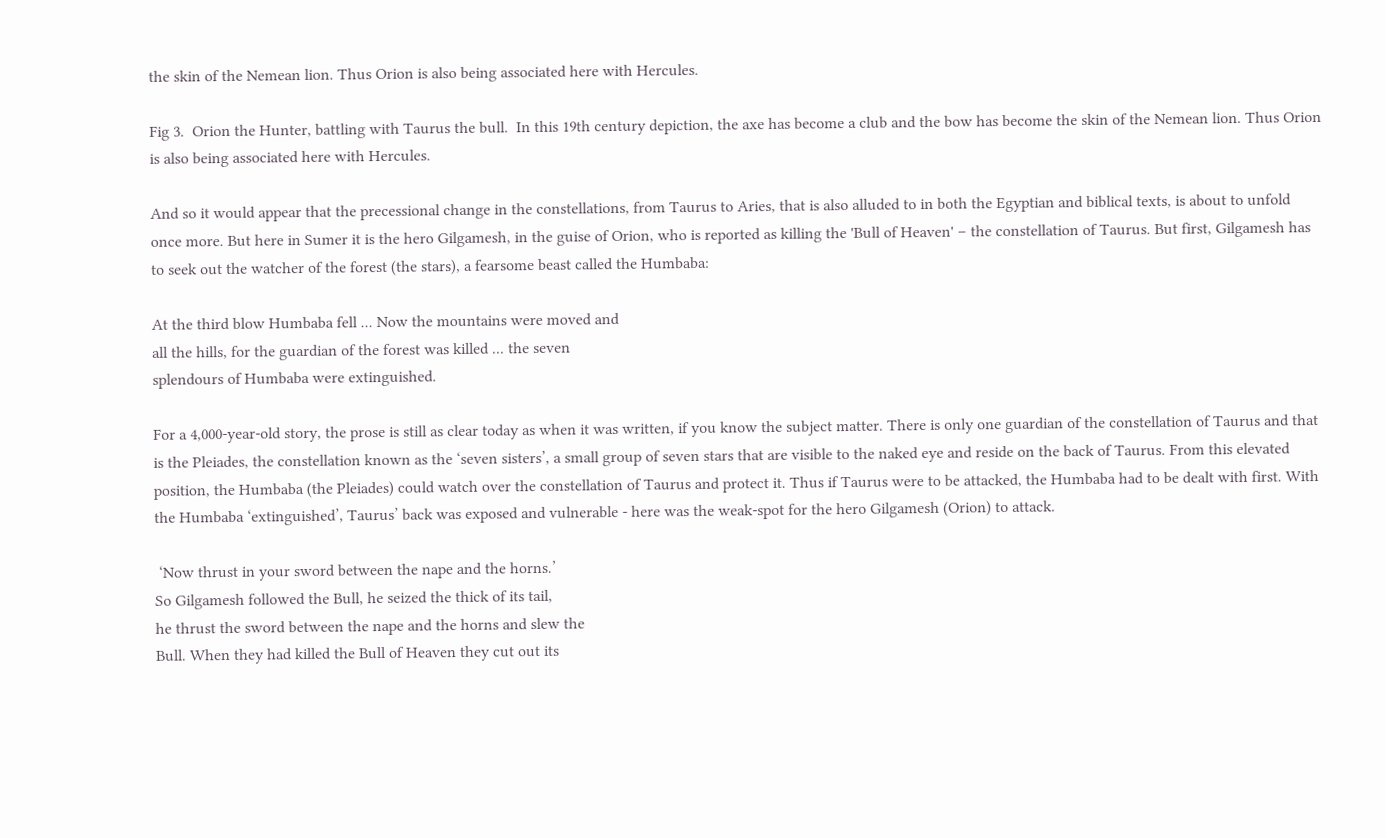the skin of the Nemean lion. Thus Orion is also being associated here with Hercules.

Fig 3.  Orion the Hunter, battling with Taurus the bull.  In this 19th century depiction, the axe has become a club and the bow has become the skin of the Nemean lion. Thus Orion is also being associated here with Hercules.

And so it would appear that the precessional change in the constellations, from Taurus to Aries, that is also alluded to in both the Egyptian and biblical texts, is about to unfold once more. But here in Sumer it is the hero Gilgamesh, in the guise of Orion, who is reported as killing the 'Bull of Heaven' – the constellation of Taurus. But first, Gilgamesh has to seek out the watcher of the forest (the stars), a fearsome beast called the Humbaba:

At the third blow Humbaba fell ... Now the mountains were moved and
all the hills, for the guardian of the forest was killed ... the seven
splendours of Humbaba were extinguished.

For a 4,000-year-old story, the prose is still as clear today as when it was written, if you know the subject matter. There is only one guardian of the constellation of Taurus and that is the Pleiades, the constellation known as the ‘seven sisters’, a small group of seven stars that are visible to the naked eye and reside on the back of Taurus. From this elevated position, the Humbaba (the Pleiades) could watch over the constellation of Taurus and protect it. Thus if Taurus were to be attacked, the Humbaba had to be dealt with first. With the Humbaba ‘extinguished’, Taurus’ back was exposed and vulnerable - here was the weak-spot for the hero Gilgamesh (Orion) to attack.

 ‘Now thrust in your sword between the nape and the horns.’
So Gilgamesh followed the Bull, he seized the thick of its tail,
he thrust the sword between the nape and the horns and slew the
Bull. When they had killed the Bull of Heaven they cut out its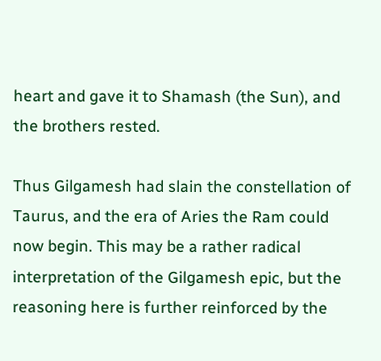heart and gave it to Shamash (the Sun), and the brothers rested.

Thus Gilgamesh had slain the constellation of Taurus, and the era of Aries the Ram could now begin. This may be a rather radical interpretation of the Gilgamesh epic, but the reasoning here is further reinforced by the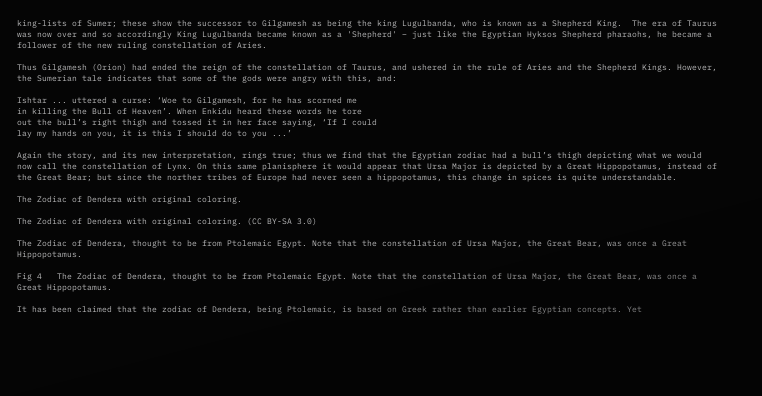king-lists of Sumer; these show the successor to Gilgamesh as being the king Lugulbanda, who is known as a Shepherd King.  The era of Taurus was now over and so accordingly King Lugulbanda became known as a 'Shepherd' – just like the Egyptian Hyksos Shepherd pharaohs, he became a follower of the new ruling constellation of Aries.

Thus Gilgamesh (Orion) had ended the reign of the constellation of Taurus, and ushered in the rule of Aries and the Shepherd Kings. However, the Sumerian tale indicates that some of the gods were angry with this, and:

Ishtar ... uttered a curse: ‘Woe to Gilgamesh, for he has scorned me
in killing the Bull of Heaven’. When Enkidu heard these words he tore
out the bull’s right thigh and tossed it in her face saying, ‘If I could
lay my hands on you, it is this I should do to you ...’

Again the story, and its new interpretation, rings true; thus we find that the Egyptian zodiac had a bull’s thigh depicting what we would now call the constellation of Lynx. On this same planisphere it would appear that Ursa Major is depicted by a Great Hippopotamus, instead of the Great Bear; but since the norther tribes of Europe had never seen a hippopotamus, this change in spices is quite understandable.

The Zodiac of Dendera with original coloring.

The Zodiac of Dendera with original coloring. (CC BY-SA 3.0)

The Zodiac of Dendera, thought to be from Ptolemaic Egypt. Note that the constellation of Ursa Major, the Great Bear, was once a Great Hippopotamus.

Fig 4   The Zodiac of Dendera, thought to be from Ptolemaic Egypt. Note that the constellation of Ursa Major, the Great Bear, was once a Great Hippopotamus.

It has been claimed that the zodiac of Dendera, being Ptolemaic, is based on Greek rather than earlier Egyptian concepts. Yet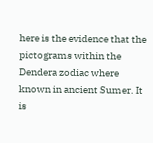here is the evidence that the pictograms within the Dendera zodiac where known in ancient Sumer. It is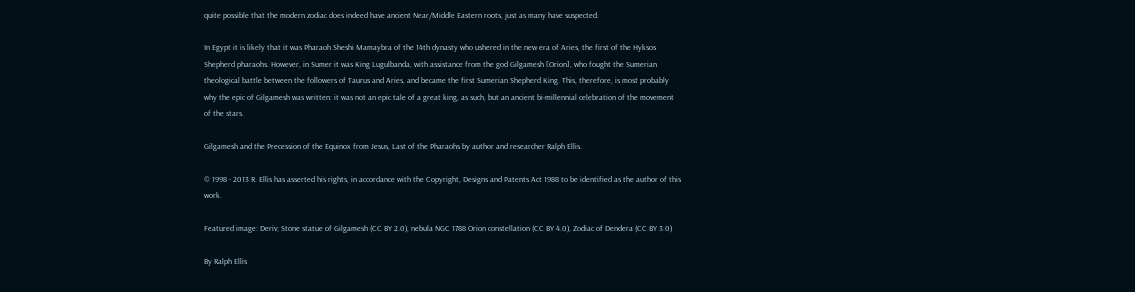quite possible that the modern zodiac does indeed have ancient Near/Middle Eastern roots, just as many have suspected.

In Egypt it is likely that it was Pharaoh Sheshi Mamaybra of the 14th dynasty who ushered in the new era of Aries, the first of the Hyksos Shepherd pharaohs. However, in Sumer it was King Lugulbanda, with assistance from the god Gilgamesh [Orion], who fought the Sumerian theological battle between the followers of Taurus and Aries, and became the first Sumerian Shepherd King. This, therefore, is most probably why the epic of Gilgamesh was written: it was not an epic tale of a great king, as such, but an ancient bi-millennial celebration of the movement of the stars.

Gilgamesh and the Precession of the Equinox from Jesus, Last of the Pharaohs by author and researcher Ralph Ellis.

© 1998 - 2013 R. Ellis has asserted his rights, in accordance with the Copyright, Designs and Patents Act 1988 to be identified as the author of this work.

Featured image: Deriv; Stone statue of Gilgamesh (CC BY 2.0), nebula NGC 1788 Orion constellation (CC BY 4.0), Zodiac of Dendera (CC BY 3.0)

By Ralph Ellis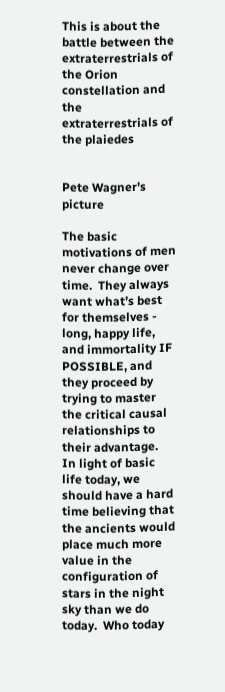This is about the battle between the extraterrestrials of the Orion constellation and the extraterrestrials of the plaiedes


Pete Wagner's picture

The basic motivations of men never change over time.  They always want what’s best for themselves - long, happy life, and immortality IF POSSIBLE, and they proceed by trying to master the critical causal relationships to their advantage.  In light of basic life today, we should have a hard time believing that the ancients would place much more value in the configuration of stars in the night sky than we do today.  Who today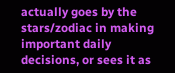actually goes by the stars/zodiac in making important daily decisions, or sees it as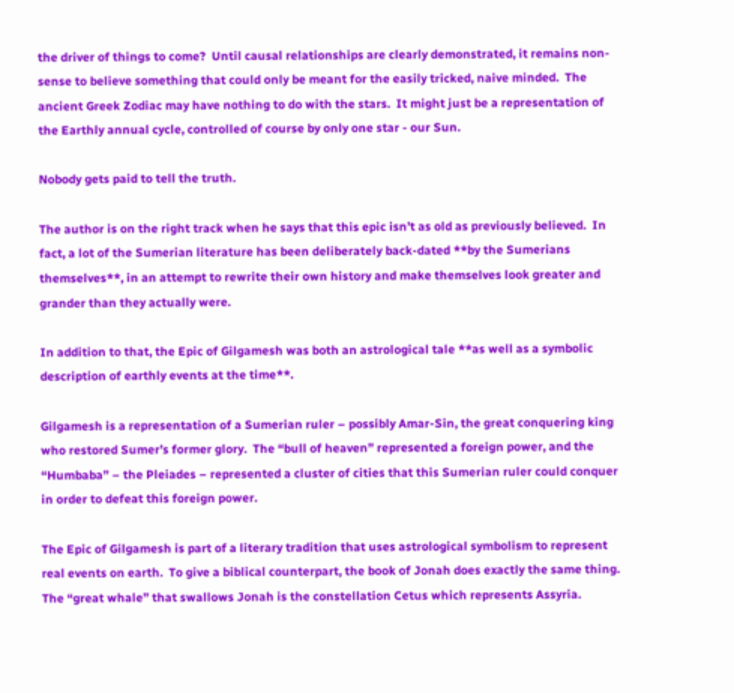the driver of things to come?  Until causal relationships are clearly demonstrated, it remains non-sense to believe something that could only be meant for the easily tricked, naive minded.  The ancient Greek Zodiac may have nothing to do with the stars.  It might just be a representation of the Earthly annual cycle, controlled of course by only one star - our Sun.

Nobody gets paid to tell the truth.

The author is on the right track when he says that this epic isn’t as old as previously believed.  In fact, a lot of the Sumerian literature has been deliberately back-dated **by the Sumerians themselves**, in an attempt to rewrite their own history and make themselves look greater and grander than they actually were.

In addition to that, the Epic of Gilgamesh was both an astrological tale **as well as a symbolic description of earthly events at the time**.

Gilgamesh is a representation of a Sumerian ruler – possibly Amar-Sin, the great conquering king who restored Sumer’s former glory.  The “bull of heaven” represented a foreign power, and the “Humbaba” – the Pleiades – represented a cluster of cities that this Sumerian ruler could conquer in order to defeat this foreign power.

The Epic of Gilgamesh is part of a literary tradition that uses astrological symbolism to represent real events on earth.  To give a biblical counterpart, the book of Jonah does exactly the same thing.  The “great whale” that swallows Jonah is the constellation Cetus which represents Assyria.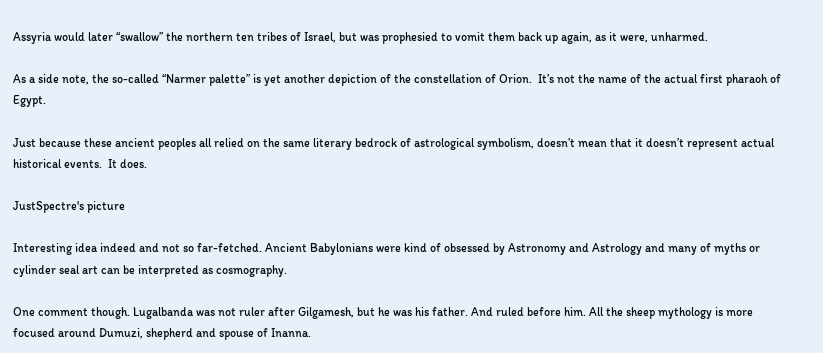Assyria would later “swallow” the northern ten tribes of Israel, but was prophesied to vomit them back up again, as it were, unharmed.

As a side note, the so-called “Narmer palette” is yet another depiction of the constellation of Orion.  It’s not the name of the actual first pharaoh of Egypt.

Just because these ancient peoples all relied on the same literary bedrock of astrological symbolism, doesn’t mean that it doesn’t represent actual historical events.  It does.

JustSpectre's picture

Interesting idea indeed and not so far-fetched. Ancient Babylonians were kind of obsessed by Astronomy and Astrology and many of myths or cylinder seal art can be interpreted as cosmography.

One comment though. Lugalbanda was not ruler after Gilgamesh, but he was his father. And ruled before him. All the sheep mythology is more focused around Dumuzi, shepherd and spouse of Inanna.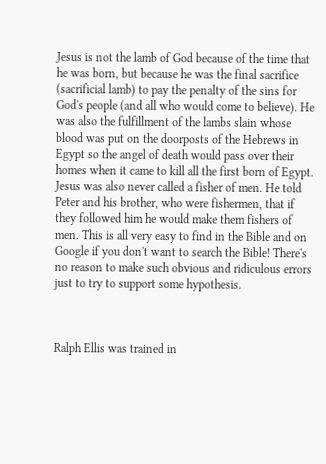Jesus is not the lamb of God because of the time that he was born, but because he was the final sacrifice (sacrificial lamb) to pay the penalty of the sins for God's people (and all who would come to believe). He was also the fulfillment of the lambs slain whose blood was put on the doorposts of the Hebrews in Egypt so the angel of death would pass over their homes when it came to kill all the first born of Egypt. Jesus was also never called a fisher of men. He told Peter and his brother, who were fishermen, that if they followed him he would make them fishers of men. This is all very easy to find in the Bible and on Google if you don't want to search the Bible! There's no reason to make such obvious and ridiculous errors just to try to support some hypothesis.



Ralph Ellis was trained in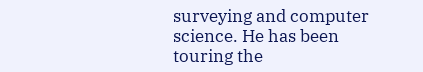surveying and computer science. He has been touring the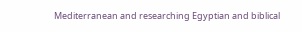Mediterranean and researching Egyptian and biblical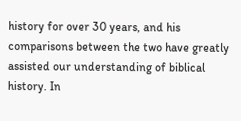history for over 30 years, and his comparisons between the two have greatly assisted our understanding of biblical history. In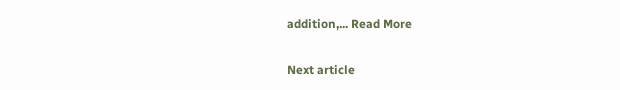addition,... Read More

Next article